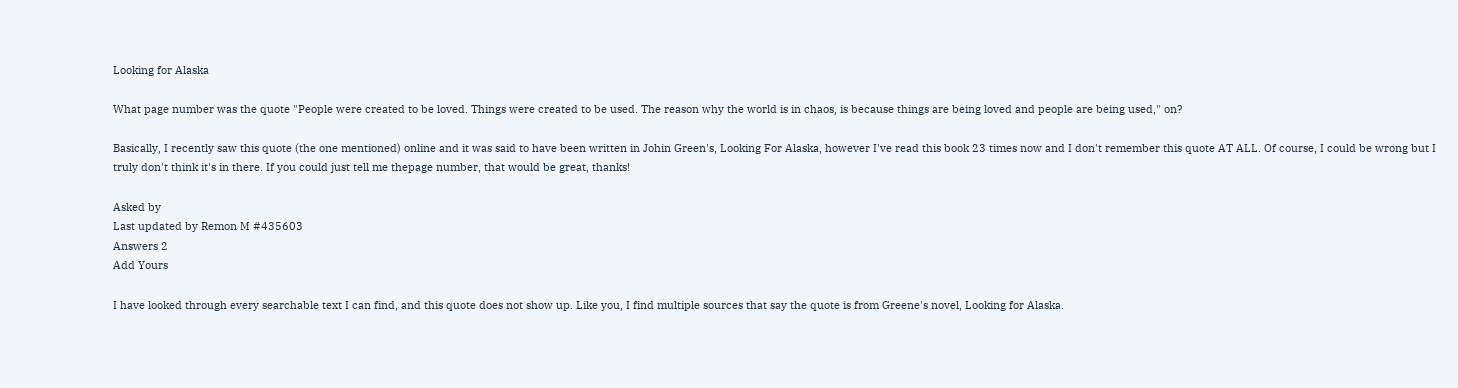Looking for Alaska

What page number was the quote "People were created to be loved. Things were created to be used. The reason why the world is in chaos, is because things are being loved and people are being used," on?

Basically, I recently saw this quote (the one mentioned) online and it was said to have been written in Johin Green's, Looking For Alaska, however I've read this book 23 times now and I don't remember this quote AT ALL. Of course, I could be wrong but I truly don't think it's in there. If you could just tell me thepage number, that would be great, thanks!

Asked by
Last updated by Remon M #435603
Answers 2
Add Yours

I have looked through every searchable text I can find, and this quote does not show up. Like you, I find multiple sources that say the quote is from Greene's novel, Looking for Alaska.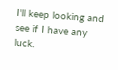I'll keep looking and see if I have any luck.